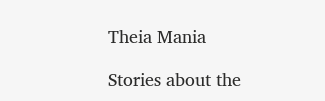Theia Mania

Stories about the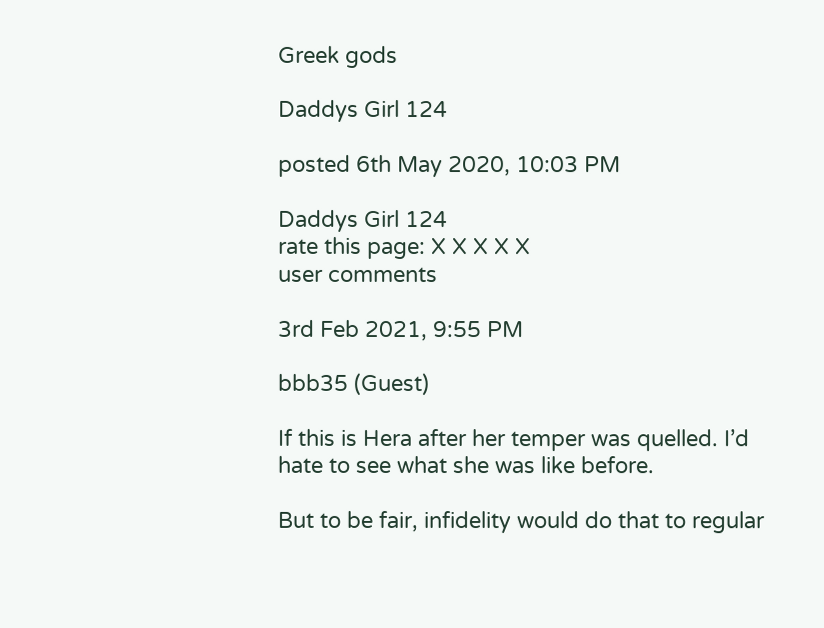Greek gods

Daddys Girl 124

posted 6th May 2020, 10:03 PM

Daddys Girl 124
rate this page: X X X X X
user comments

3rd Feb 2021, 9:55 PM

bbb35 (Guest)

If this is Hera after her temper was quelled. I’d hate to see what she was like before.

But to be fair, infidelity would do that to regular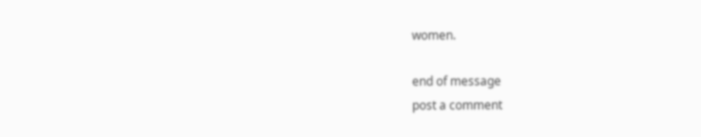women.

end of message
post a comment